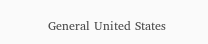General United States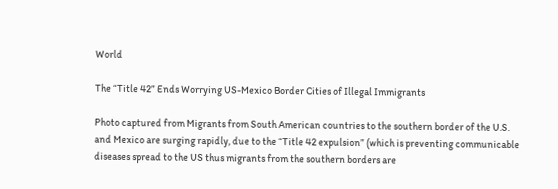World

The “Title 42” Ends Worrying US-Mexico Border Cities of Illegal Immigrants

Photo captured from Migrants from South American countries to the southern border of the U.S. and Mexico are surging rapidly, due to the “Title 42 expulsion” (which is preventing communicable diseases spread to the US thus migrants from the southern borders are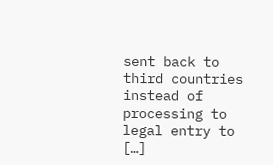sent back to third countries instead of processing to legal entry to […]